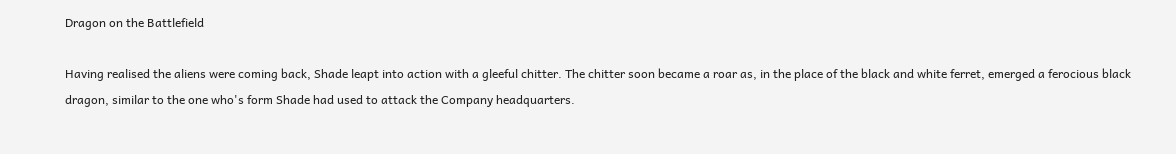Dragon on the Battlefield

Having realised the aliens were coming back, Shade leapt into action with a gleeful chitter. The chitter soon became a roar as, in the place of the black and white ferret, emerged a ferocious black dragon, similar to the one who's form Shade had used to attack the Company headquarters.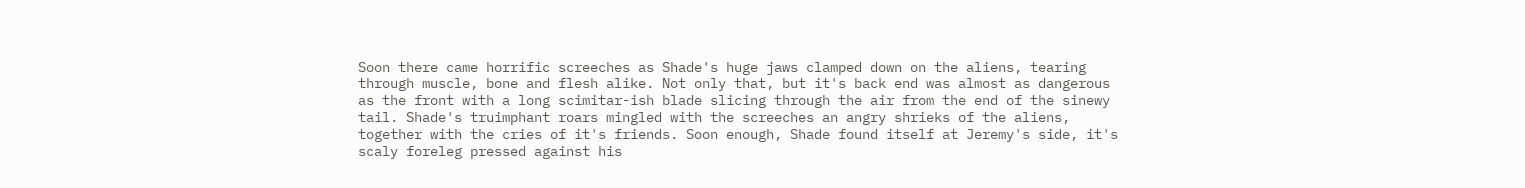Soon there came horrific screeches as Shade's huge jaws clamped down on the aliens, tearing through muscle, bone and flesh alike. Not only that, but it's back end was almost as dangerous as the front with a long scimitar-ish blade slicing through the air from the end of the sinewy tail. Shade's truimphant roars mingled with the screeches an angry shrieks of the aliens, together with the cries of it's friends. Soon enough, Shade found itself at Jeremy's side, it's scaly foreleg pressed against his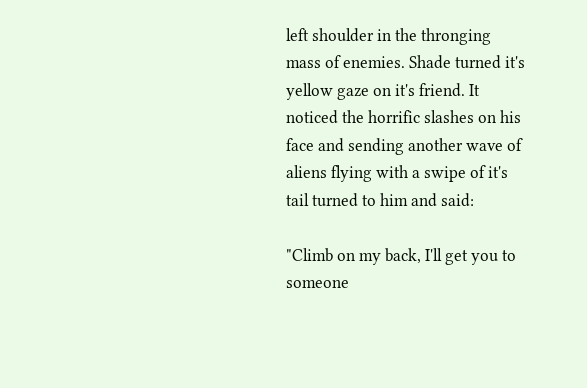left shoulder in the thronging mass of enemies. Shade turned it's yellow gaze on it's friend. It noticed the horrific slashes on his face and sending another wave of aliens flying with a swipe of it's tail turned to him and said:

"Climb on my back, I'll get you to someone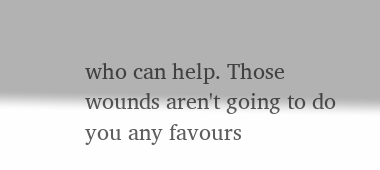who can help. Those wounds aren't going to do you any favours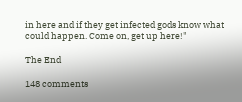in here and if they get infected gods know what could happen. Come on, get up here!"

The End

148 comments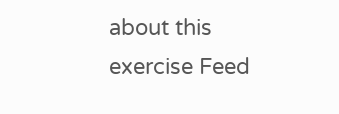about this exercise Feed